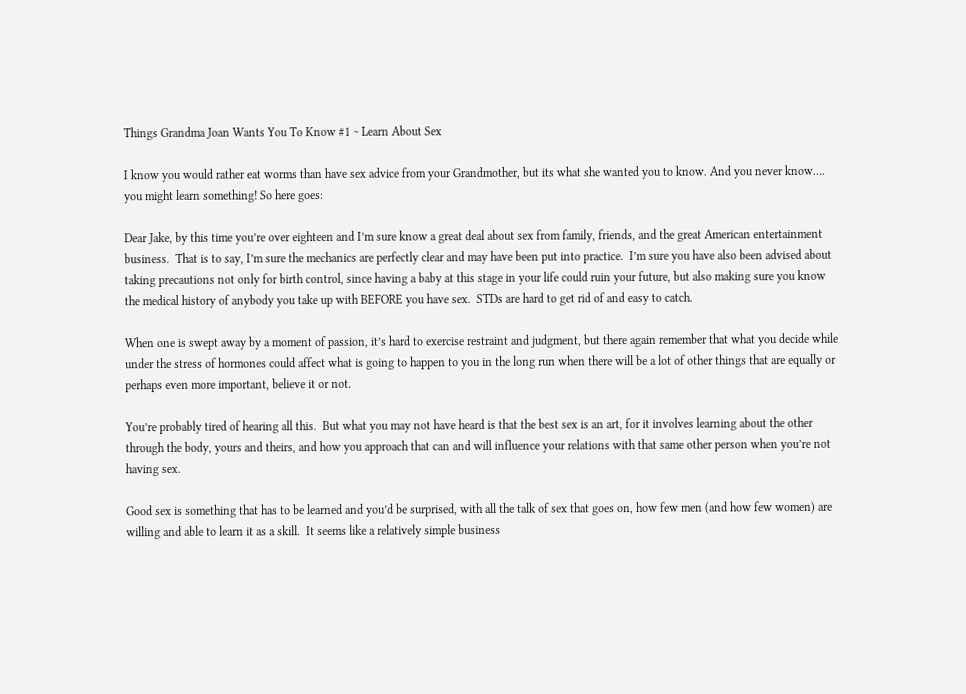Things Grandma Joan Wants You To Know #1 ~ Learn About Sex

I know you would rather eat worms than have sex advice from your Grandmother, but its what she wanted you to know. And you never know…. you might learn something! So here goes:

Dear Jake, by this time you’re over eighteen and I’m sure know a great deal about sex from family, friends, and the great American entertainment business.  That is to say, I’m sure the mechanics are perfectly clear and may have been put into practice.  I’m sure you have also been advised about taking precautions not only for birth control, since having a baby at this stage in your life could ruin your future, but also making sure you know the medical history of anybody you take up with BEFORE you have sex.  STDs are hard to get rid of and easy to catch.

When one is swept away by a moment of passion, it’s hard to exercise restraint and judgment, but there again remember that what you decide while under the stress of hormones could affect what is going to happen to you in the long run when there will be a lot of other things that are equally or perhaps even more important, believe it or not.

You’re probably tired of hearing all this.  But what you may not have heard is that the best sex is an art, for it involves learning about the other through the body, yours and theirs, and how you approach that can and will influence your relations with that same other person when you’re not having sex.

Good sex is something that has to be learned and you’d be surprised, with all the talk of sex that goes on, how few men (and how few women) are willing and able to learn it as a skill.  It seems like a relatively simple business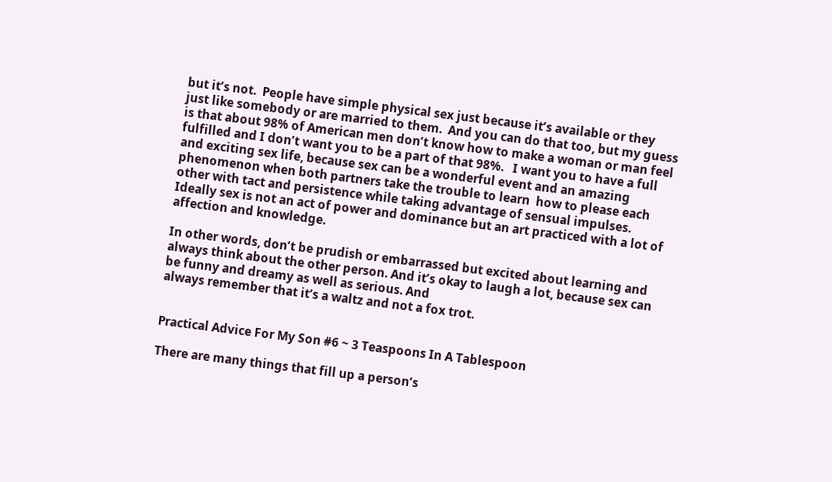but it’s not.  People have simple physical sex just because it’s available or they just like somebody or are married to them.  And you can do that too, but my guess is that about 98% of American men don’t know how to make a woman or man feel fulfilled and I don’t want you to be a part of that 98%.   I want you to have a full and exciting sex life, because sex can be a wonderful event and an amazing phenomenon when both partners take the trouble to learn  how to please each other with tact and persistence while taking advantage of sensual impulses.  Ideally sex is not an act of power and dominance but an art practiced with a lot of affection and knowledge.

In other words, don’t be prudish or embarrassed but excited about learning and always think about the other person. And it’s okay to laugh a lot, because sex can be funny and dreamy as well as serious. And
always remember that it’s a waltz and not a fox trot.


Practical Advice For My Son #6 ~ 3 Teaspoons In A Tablespoon

There are many things that fill up a person’s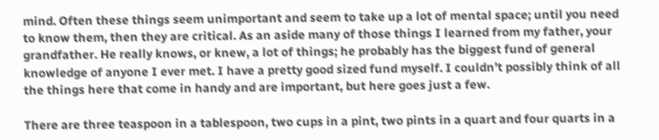mind. Often these things seem unimportant and seem to take up a lot of mental space; until you need to know them, then they are critical. As an aside many of those things I learned from my father, your grandfather. He really knows, or knew, a lot of things; he probably has the biggest fund of general knowledge of anyone I ever met. I have a pretty good sized fund myself. I couldn’t possibly think of all the things here that come in handy and are important, but here goes just a few.

There are three teaspoon in a tablespoon, two cups in a pint, two pints in a quart and four quarts in a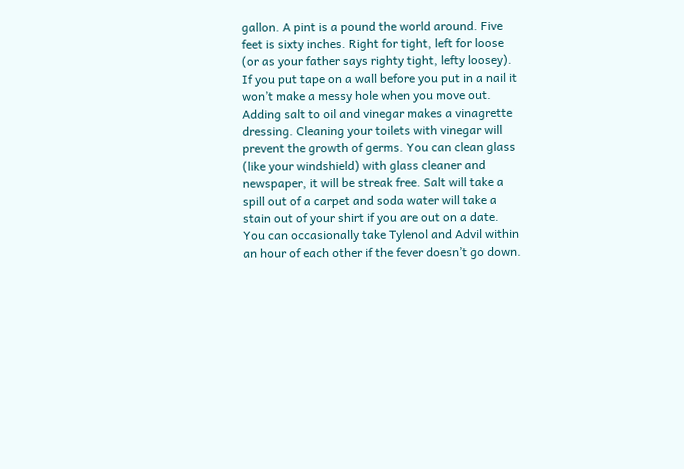gallon. A pint is a pound the world around. Five feet is sixty inches. Right for tight, left for loose (or as your father says righty tight, lefty loosey). If you put tape on a wall before you put in a nail it won’t make a messy hole when you move out. Adding salt to oil and vinegar makes a vinagrette dressing. Cleaning your toilets with vinegar will prevent the growth of germs. You can clean glass (like your windshield) with glass cleaner and newspaper, it will be streak free. Salt will take a spill out of a carpet and soda water will take a stain out of your shirt if you are out on a date. You can occasionally take Tylenol and Advil within an hour of each other if the fever doesn’t go down.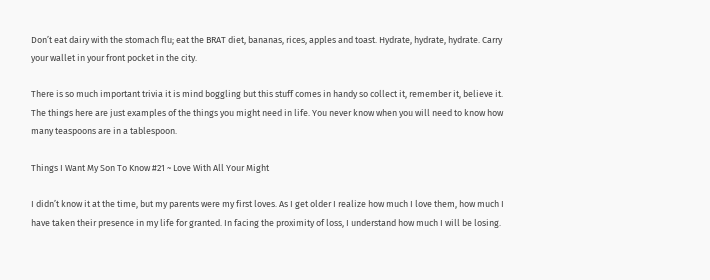Don’t eat dairy with the stomach flu; eat the BRAT diet, bananas, rices, apples and toast. Hydrate, hydrate, hydrate. Carry your wallet in your front pocket in the city.

There is so much important trivia it is mind boggling but this stuff comes in handy so collect it, remember it, believe it. The things here are just examples of the things you might need in life. You never know when you will need to know how many teaspoons are in a tablespoon.

Things I Want My Son To Know #21 ~ Love With All Your Might

I didn’t know it at the time, but my parents were my first loves. As I get older I realize how much I love them, how much I have taken their presence in my life for granted. In facing the proximity of loss, I understand how much I will be losing.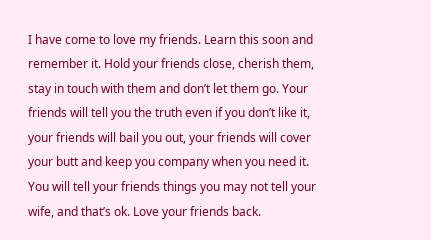I have come to love my friends. Learn this soon and remember it. Hold your friends close, cherish them, stay in touch with them and don’t let them go. Your friends will tell you the truth even if you don’t like it, your friends will bail you out, your friends will cover your butt and keep you company when you need it. You will tell your friends things you may not tell your wife, and that’s ok. Love your friends back.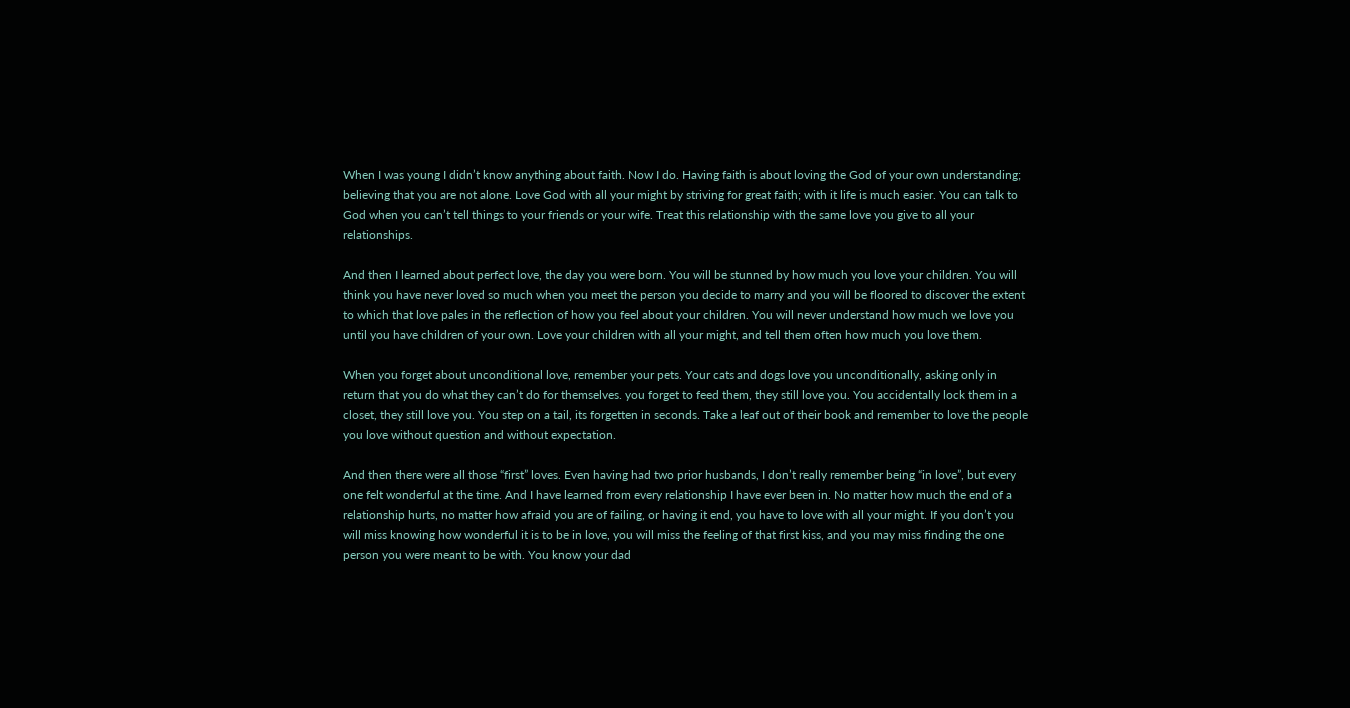When I was young I didn’t know anything about faith. Now I do. Having faith is about loving the God of your own understanding; believing that you are not alone. Love God with all your might by striving for great faith; with it life is much easier. You can talk to God when you can’t tell things to your friends or your wife. Treat this relationship with the same love you give to all your relationships.

And then I learned about perfect love, the day you were born. You will be stunned by how much you love your children. You will think you have never loved so much when you meet the person you decide to marry and you will be floored to discover the extent to which that love pales in the reflection of how you feel about your children. You will never understand how much we love you until you have children of your own. Love your children with all your might, and tell them often how much you love them.

When you forget about unconditional love, remember your pets. Your cats and dogs love you unconditionally, asking only in return that you do what they can’t do for themselves. you forget to feed them, they still love you. You accidentally lock them in a closet, they still love you. You step on a tail, its forgetten in seconds. Take a leaf out of their book and remember to love the people you love without question and without expectation.

And then there were all those “first” loves. Even having had two prior husbands, I don’t really remember being “in love”, but every one felt wonderful at the time. And I have learned from every relationship I have ever been in. No matter how much the end of a relationship hurts, no matter how afraid you are of failing, or having it end, you have to love with all your might. If you don’t you will miss knowing how wonderful it is to be in love, you will miss the feeling of that first kiss, and you may miss finding the one person you were meant to be with. You know your dad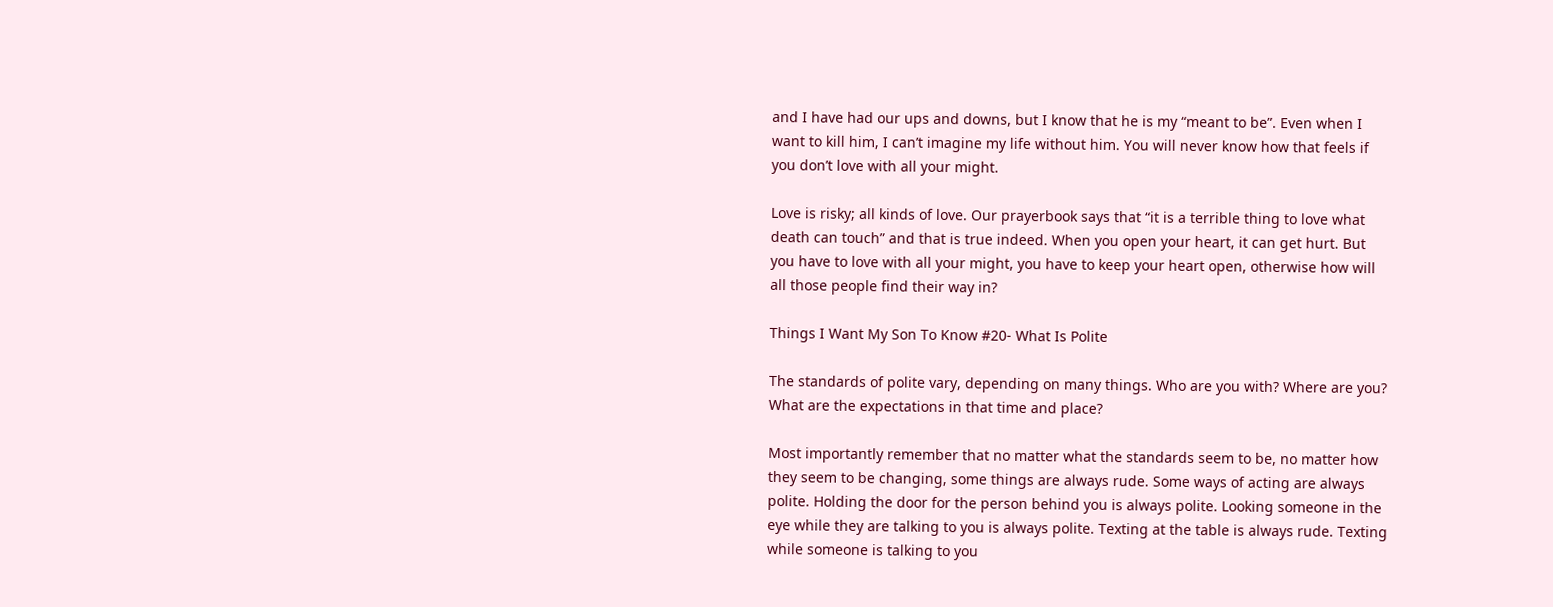and I have had our ups and downs, but I know that he is my “meant to be”. Even when I want to kill him, I can’t imagine my life without him. You will never know how that feels if you don’t love with all your might.

Love is risky; all kinds of love. Our prayerbook says that “it is a terrible thing to love what death can touch” and that is true indeed. When you open your heart, it can get hurt. But you have to love with all your might, you have to keep your heart open, otherwise how will all those people find their way in?

Things I Want My Son To Know #20- What Is Polite

The standards of polite vary, depending on many things. Who are you with? Where are you? What are the expectations in that time and place?

Most importantly remember that no matter what the standards seem to be, no matter how they seem to be changing, some things are always rude. Some ways of acting are always polite. Holding the door for the person behind you is always polite. Looking someone in the eye while they are talking to you is always polite. Texting at the table is always rude. Texting while someone is talking to you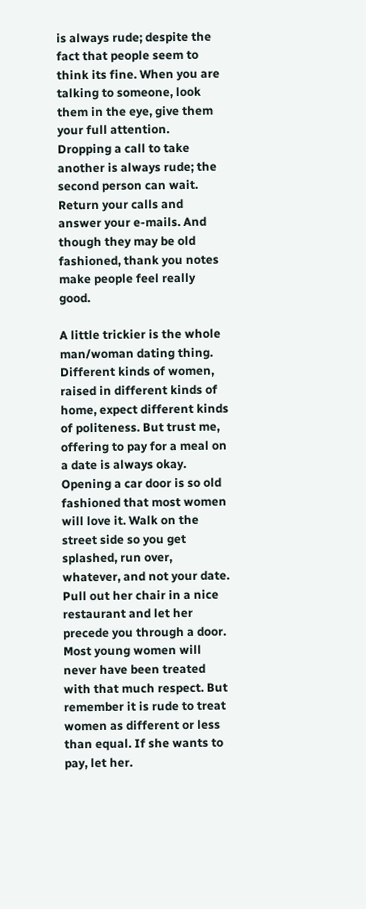is always rude; despite the fact that people seem to think its fine. When you are talking to someone, look them in the eye, give them your full attention. Dropping a call to take another is always rude; the second person can wait. Return your calls and answer your e-mails. And though they may be old fashioned, thank you notes make people feel really good.

A little trickier is the whole man/woman dating thing. Different kinds of women, raised in different kinds of home, expect different kinds of politeness. But trust me, offering to pay for a meal on a date is always okay. Opening a car door is so old fashioned that most women will love it. Walk on the street side so you get splashed, run over, whatever, and not your date. Pull out her chair in a nice restaurant and let her precede you through a door. Most young women will never have been treated with that much respect. But remember it is rude to treat women as different or less than equal. If she wants to pay, let her.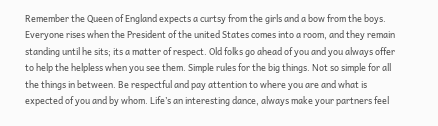Remember the Queen of England expects a curtsy from the girls and a bow from the boys. Everyone rises when the President of the united States comes into a room, and they remain standing until he sits; its a matter of respect. Old folks go ahead of you and you always offer to help the helpless when you see them. Simple rules for the big things. Not so simple for all the things in between. Be respectful and pay attention to where you are and what is expected of you and by whom. Life’s an interesting dance, always make your partners feel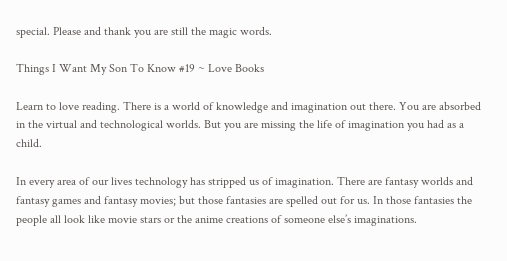special. Please and thank you are still the magic words.

Things I Want My Son To Know #19 ~ Love Books

Learn to love reading. There is a world of knowledge and imagination out there. You are absorbed in the virtual and technological worlds. But you are missing the life of imagination you had as a child.

In every area of our lives technology has stripped us of imagination. There are fantasy worlds and fantasy games and fantasy movies; but those fantasies are spelled out for us. In those fantasies the people all look like movie stars or the anime creations of someone else’s imaginations.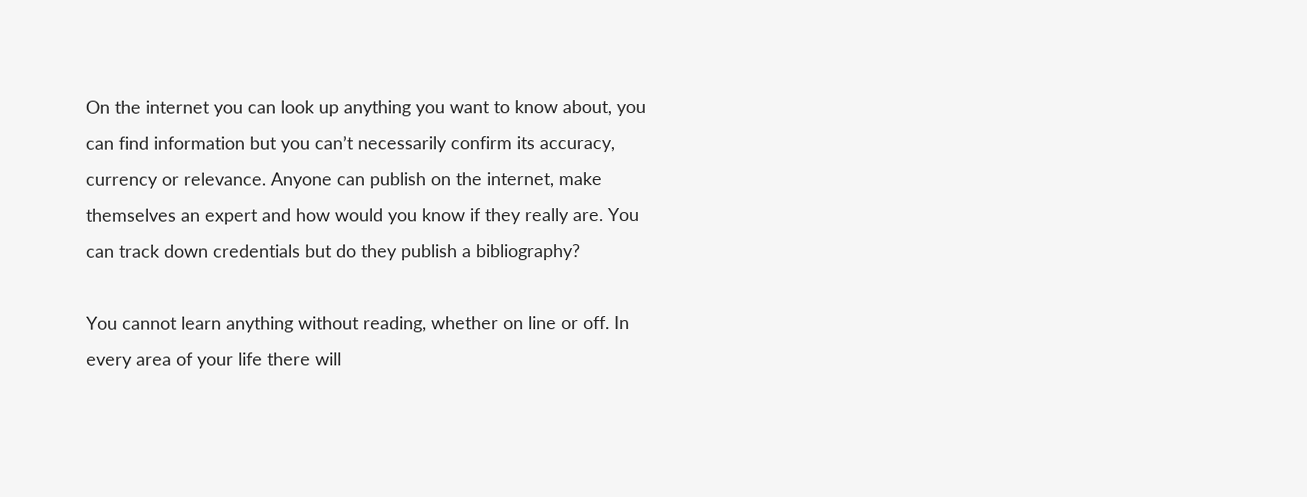On the internet you can look up anything you want to know about, you can find information but you can’t necessarily confirm its accuracy, currency or relevance. Anyone can publish on the internet, make themselves an expert and how would you know if they really are. You can track down credentials but do they publish a bibliography?

You cannot learn anything without reading, whether on line or off. In every area of your life there will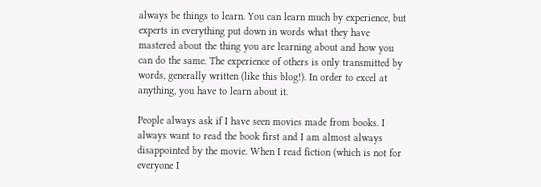always be things to learn. You can learn much by experience, but experts in everything put down in words what they have mastered about the thing you are learning about and how you can do the same. The experience of others is only transmitted by words, generally written (like this blog!). In order to excel at anything, you have to learn about it.

People always ask if I have seen movies made from books. I always want to read the book first and I am almost always disappointed by the movie. When I read fiction (which is not for everyone I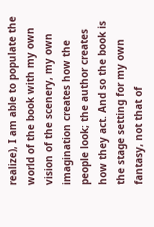realize), I am able to populate the world of the book with my own vision of the scenery, my own imagination creates how the people look; the author creates how they act. And so the book is the stage setting for my own fantasy, not that of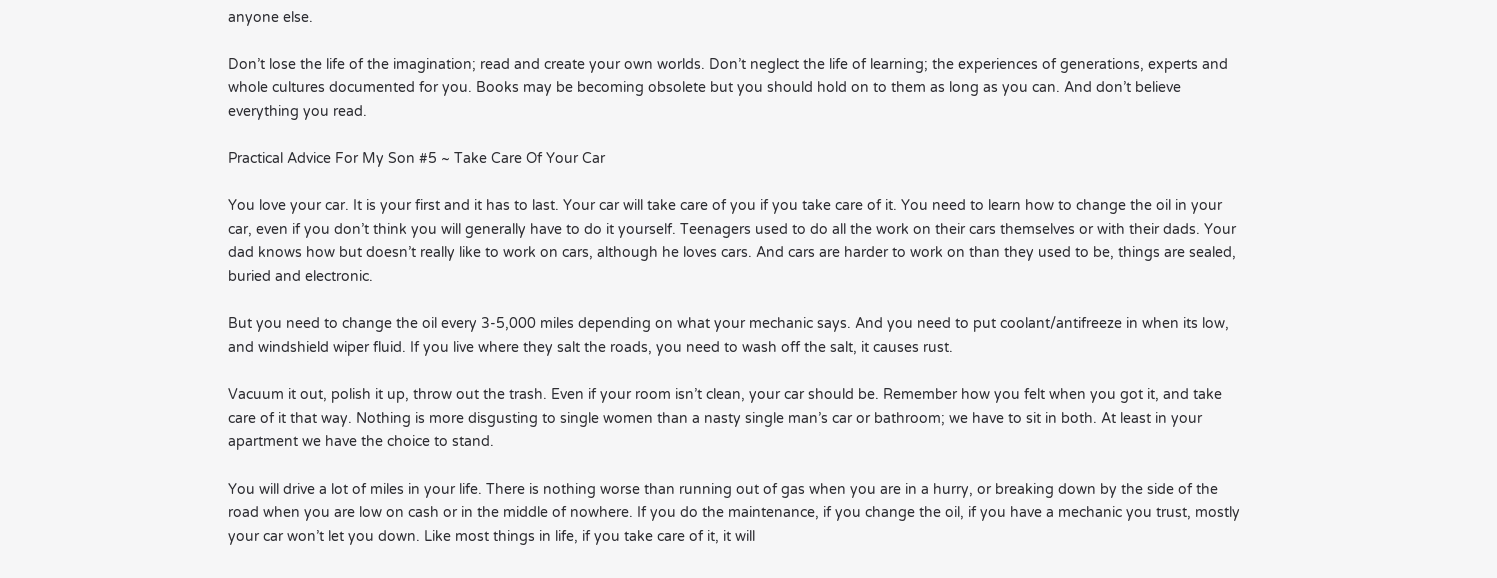anyone else.

Don’t lose the life of the imagination; read and create your own worlds. Don’t neglect the life of learning; the experiences of generations, experts and whole cultures documented for you. Books may be becoming obsolete but you should hold on to them as long as you can. And don’t believe everything you read.

Practical Advice For My Son #5 ~ Take Care Of Your Car

You love your car. It is your first and it has to last. Your car will take care of you if you take care of it. You need to learn how to change the oil in your car, even if you don’t think you will generally have to do it yourself. Teenagers used to do all the work on their cars themselves or with their dads. Your dad knows how but doesn’t really like to work on cars, although he loves cars. And cars are harder to work on than they used to be, things are sealed, buried and electronic.

But you need to change the oil every 3-5,000 miles depending on what your mechanic says. And you need to put coolant/antifreeze in when its low, and windshield wiper fluid. If you live where they salt the roads, you need to wash off the salt, it causes rust.

Vacuum it out, polish it up, throw out the trash. Even if your room isn’t clean, your car should be. Remember how you felt when you got it, and take care of it that way. Nothing is more disgusting to single women than a nasty single man’s car or bathroom; we have to sit in both. At least in your apartment we have the choice to stand.

You will drive a lot of miles in your life. There is nothing worse than running out of gas when you are in a hurry, or breaking down by the side of the road when you are low on cash or in the middle of nowhere. If you do the maintenance, if you change the oil, if you have a mechanic you trust, mostly your car won’t let you down. Like most things in life, if you take care of it, it will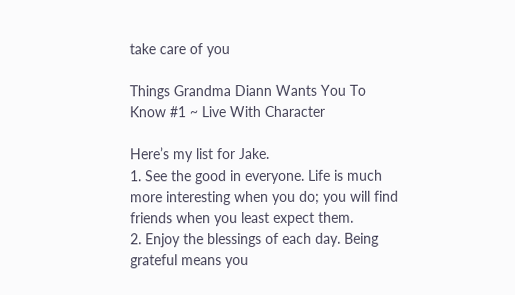take care of you

Things Grandma Diann Wants You To Know #1 ~ Live With Character

Here’s my list for Jake.
1. See the good in everyone. Life is much more interesting when you do; you will find friends when you least expect them.
2. Enjoy the blessings of each day. Being grateful means you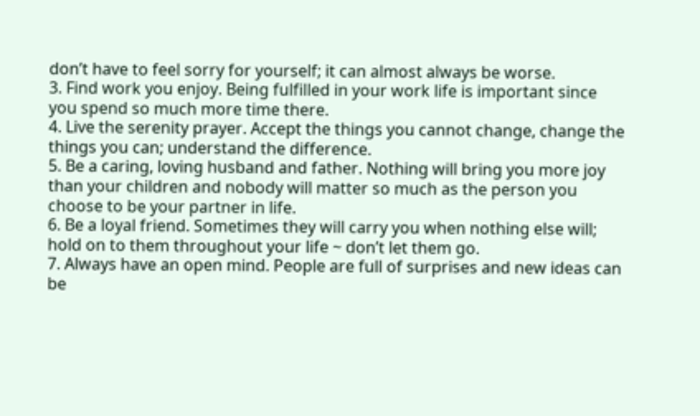don’t have to feel sorry for yourself; it can almost always be worse.
3. Find work you enjoy. Being fulfilled in your work life is important since you spend so much more time there.
4. Live the serenity prayer. Accept the things you cannot change, change the things you can; understand the difference.
5. Be a caring, loving husband and father. Nothing will bring you more joy than your children and nobody will matter so much as the person you choose to be your partner in life.
6. Be a loyal friend. Sometimes they will carry you when nothing else will; hold on to them throughout your life ~ don’t let them go.
7. Always have an open mind. People are full of surprises and new ideas can be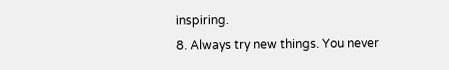inspiring.
8. Always try new things. You never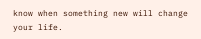know when something new will change your life.